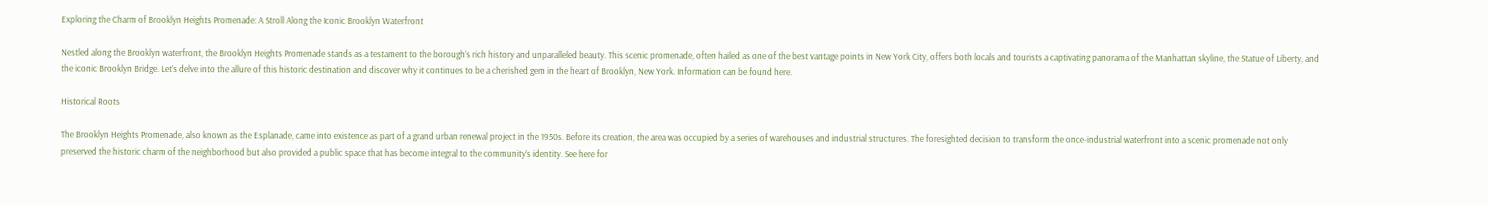Exploring the Charm of Brooklyn Heights Promenade: A Stroll Along the Iconic Brooklyn Waterfront

Nestled along the Brooklyn waterfront, the Brooklyn Heights Promenade stands as a testament to the borough’s rich history and unparalleled beauty. This scenic promenade, often hailed as one of the best vantage points in New York City, offers both locals and tourists a captivating panorama of the Manhattan skyline, the Statue of Liberty, and the iconic Brooklyn Bridge. Let’s delve into the allure of this historic destination and discover why it continues to be a cherished gem in the heart of Brooklyn, New York. Information can be found here.

Historical Roots

The Brooklyn Heights Promenade, also known as the Esplanade, came into existence as part of a grand urban renewal project in the 1950s. Before its creation, the area was occupied by a series of warehouses and industrial structures. The foresighted decision to transform the once-industrial waterfront into a scenic promenade not only preserved the historic charm of the neighborhood but also provided a public space that has become integral to the community’s identity. See here for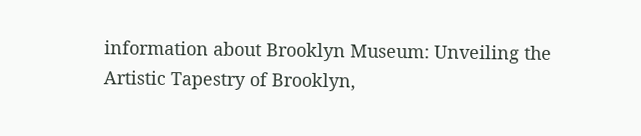information about Brooklyn Museum: Unveiling the Artistic Tapestry of Brooklyn,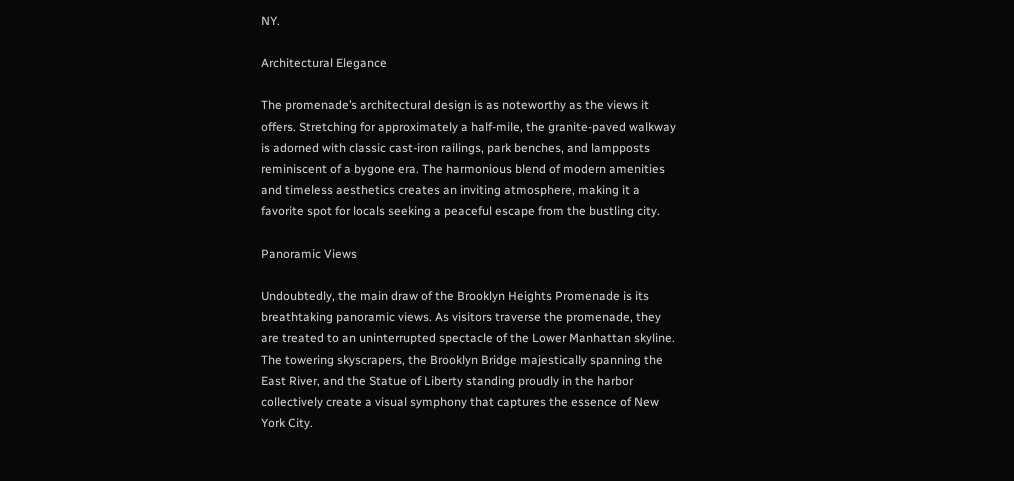NY.

Architectural Elegance

The promenade’s architectural design is as noteworthy as the views it offers. Stretching for approximately a half-mile, the granite-paved walkway is adorned with classic cast-iron railings, park benches, and lampposts reminiscent of a bygone era. The harmonious blend of modern amenities and timeless aesthetics creates an inviting atmosphere, making it a favorite spot for locals seeking a peaceful escape from the bustling city.

Panoramic Views

Undoubtedly, the main draw of the Brooklyn Heights Promenade is its breathtaking panoramic views. As visitors traverse the promenade, they are treated to an uninterrupted spectacle of the Lower Manhattan skyline. The towering skyscrapers, the Brooklyn Bridge majestically spanning the East River, and the Statue of Liberty standing proudly in the harbor collectively create a visual symphony that captures the essence of New York City.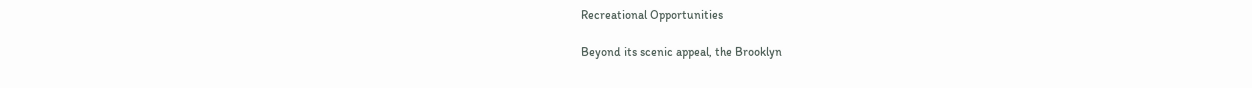Recreational Opportunities

Beyond its scenic appeal, the Brooklyn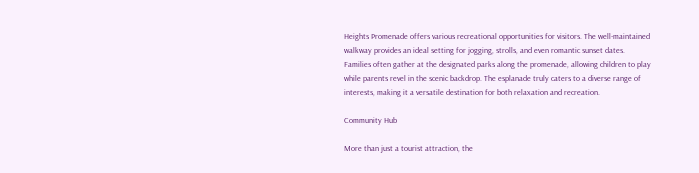Heights Promenade offers various recreational opportunities for visitors. The well-maintained walkway provides an ideal setting for jogging, strolls, and even romantic sunset dates. Families often gather at the designated parks along the promenade, allowing children to play while parents revel in the scenic backdrop. The esplanade truly caters to a diverse range of interests, making it a versatile destination for both relaxation and recreation.

Community Hub

More than just a tourist attraction, the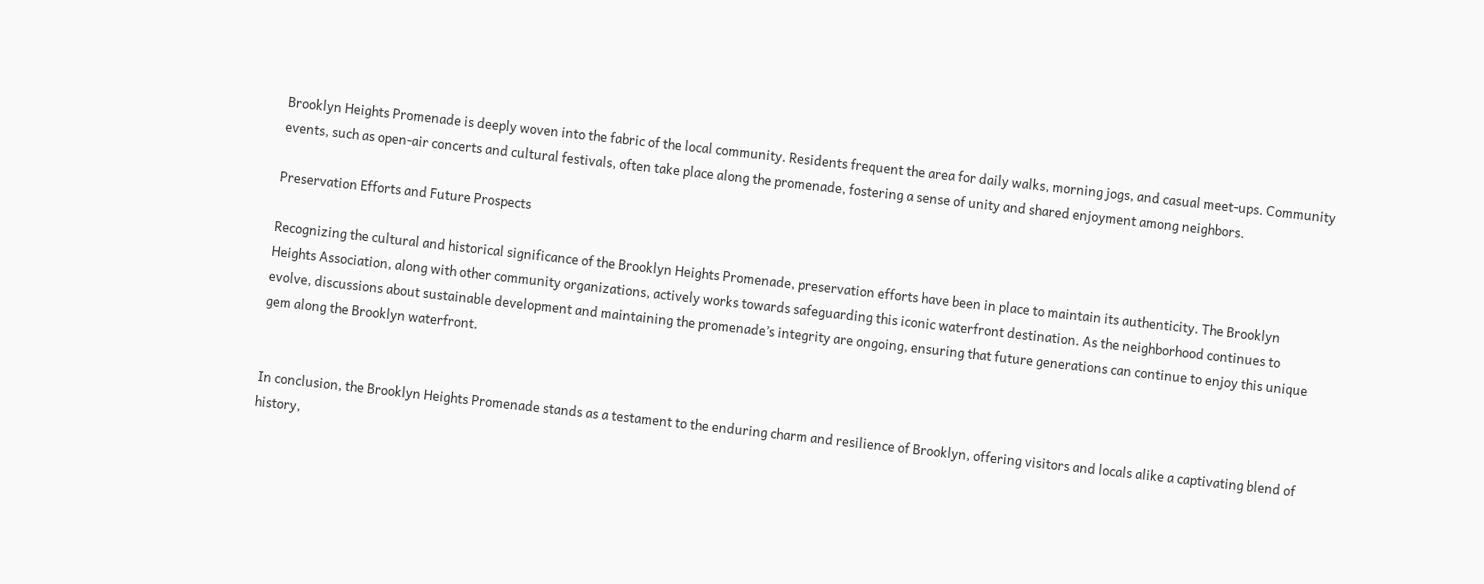Brooklyn Heights Promenade is deeply woven into the fabric of the local community. Residents frequent the area for daily walks, morning jogs, and casual meet-ups. Community events, such as open-air concerts and cultural festivals, often take place along the promenade, fostering a sense of unity and shared enjoyment among neighbors.

Preservation Efforts and Future Prospects

Recognizing the cultural and historical significance of the Brooklyn Heights Promenade, preservation efforts have been in place to maintain its authenticity. The Brooklyn Heights Association, along with other community organizations, actively works towards safeguarding this iconic waterfront destination. As the neighborhood continues to evolve, discussions about sustainable development and maintaining the promenade’s integrity are ongoing, ensuring that future generations can continue to enjoy this unique gem along the Brooklyn waterfront.


In conclusion, the Brooklyn Heights Promenade stands as a testament to the enduring charm and resilience of Brooklyn, offering visitors and locals alike a captivating blend of history,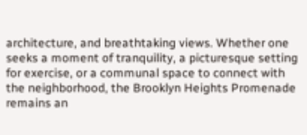architecture, and breathtaking views. Whether one seeks a moment of tranquility, a picturesque setting for exercise, or a communal space to connect with the neighborhood, the Brooklyn Heights Promenade remains an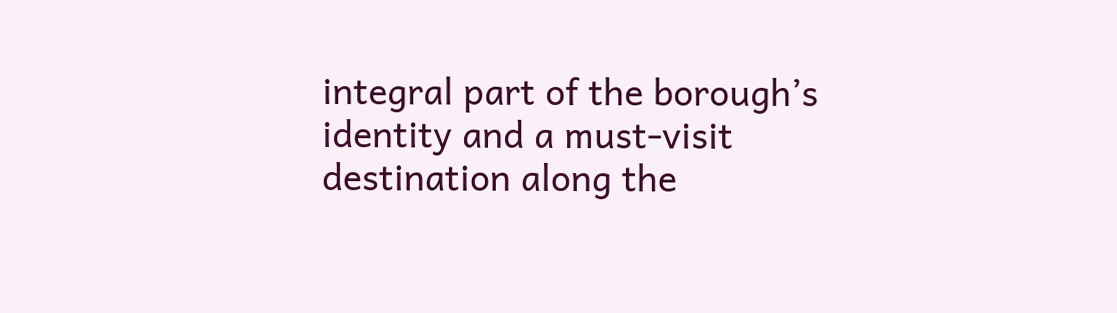integral part of the borough’s identity and a must-visit destination along the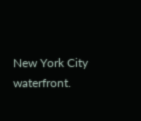New York City waterfront.